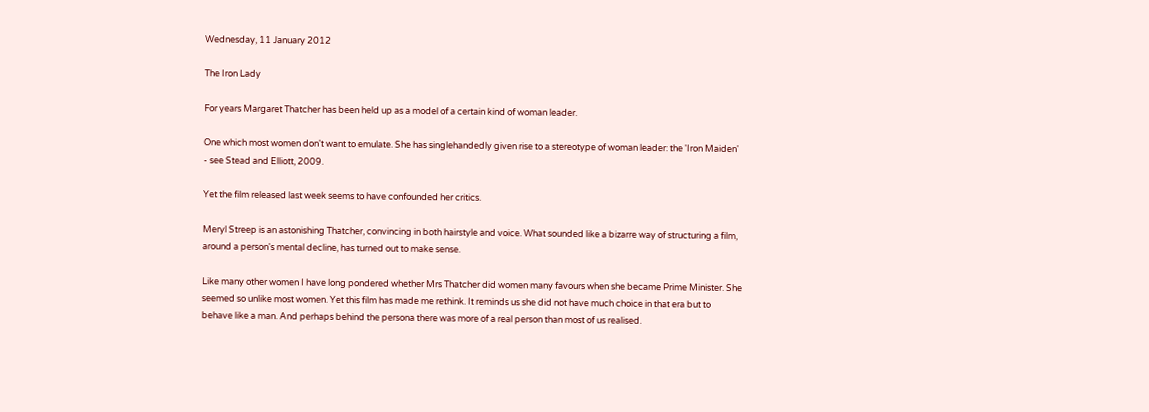Wednesday, 11 January 2012

The Iron Lady

For years Margaret Thatcher has been held up as a model of a certain kind of woman leader.

One which most women don't want to emulate. She has singlehandedly given rise to a stereotype of woman leader: the 'Iron Maiden' - see Stead and Elliott, 2009.

Yet the film released last week seems to have confounded her critics.

Meryl Streep is an astonishing Thatcher, convincing in both hairstyle and voice. What sounded like a bizarre way of structuring a film, around a person's mental decline, has turned out to make sense.

Like many other women I have long pondered whether Mrs Thatcher did women many favours when she became Prime Minister. She seemed so unlike most women. Yet this film has made me rethink. It reminds us she did not have much choice in that era but to behave like a man. And perhaps behind the persona there was more of a real person than most of us realised.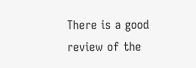There is a good review of the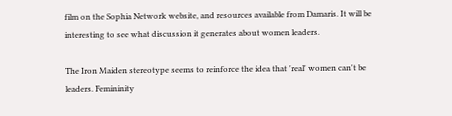film on the Sophia Network website, and resources available from Damaris. It will be interesting to see what discussion it generates about women leaders.

The Iron Maiden stereotype seems to reinforce the idea that 'real' women can't be leaders. Femininity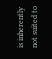is inherently not suited to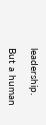leadership.

But a human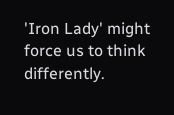'Iron Lady' might force us to think differently.